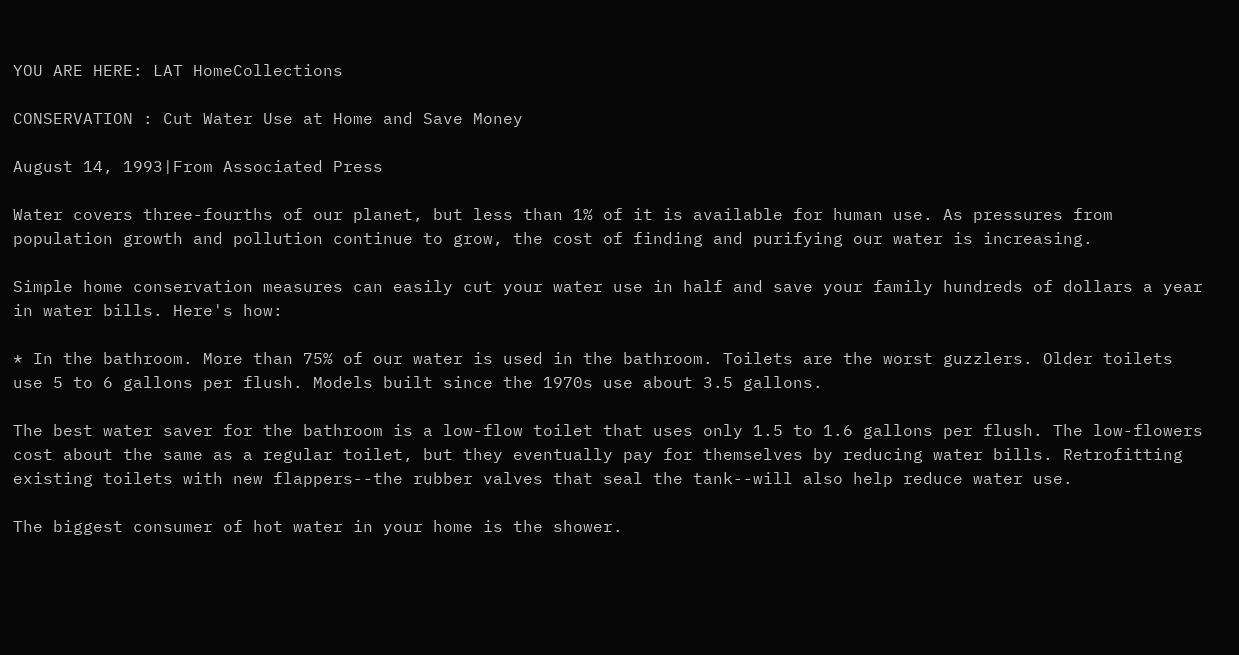YOU ARE HERE: LAT HomeCollections

CONSERVATION : Cut Water Use at Home and Save Money

August 14, 1993|From Associated Press

Water covers three-fourths of our planet, but less than 1% of it is available for human use. As pressures from population growth and pollution continue to grow, the cost of finding and purifying our water is increasing.

Simple home conservation measures can easily cut your water use in half and save your family hundreds of dollars a year in water bills. Here's how:

* In the bathroom. More than 75% of our water is used in the bathroom. Toilets are the worst guzzlers. Older toilets use 5 to 6 gallons per flush. Models built since the 1970s use about 3.5 gallons.

The best water saver for the bathroom is a low-flow toilet that uses only 1.5 to 1.6 gallons per flush. The low-flowers cost about the same as a regular toilet, but they eventually pay for themselves by reducing water bills. Retrofitting existing toilets with new flappers--the rubber valves that seal the tank--will also help reduce water use.

The biggest consumer of hot water in your home is the shower.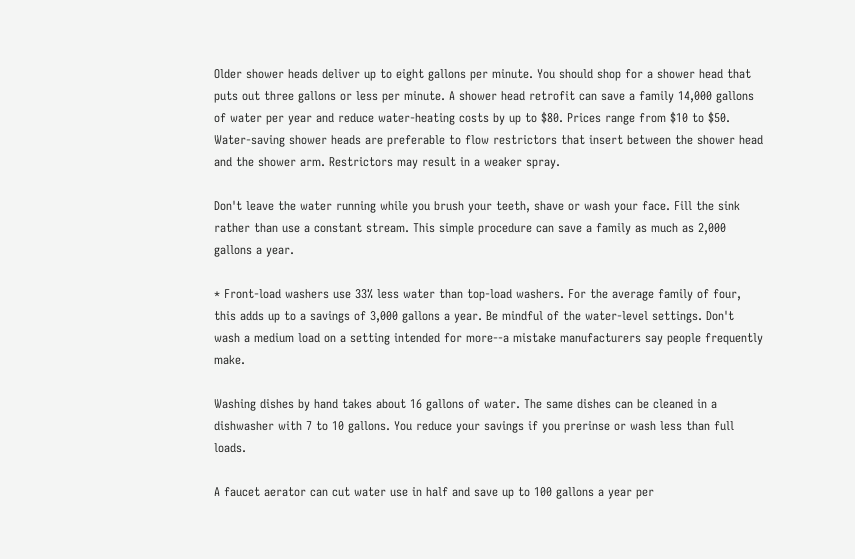Older shower heads deliver up to eight gallons per minute. You should shop for a shower head that puts out three gallons or less per minute. A shower head retrofit can save a family 14,000 gallons of water per year and reduce water-heating costs by up to $80. Prices range from $10 to $50. Water-saving shower heads are preferable to flow restrictors that insert between the shower head and the shower arm. Restrictors may result in a weaker spray.

Don't leave the water running while you brush your teeth, shave or wash your face. Fill the sink rather than use a constant stream. This simple procedure can save a family as much as 2,000 gallons a year.

* Front-load washers use 33% less water than top-load washers. For the average family of four, this adds up to a savings of 3,000 gallons a year. Be mindful of the water-level settings. Don't wash a medium load on a setting intended for more--a mistake manufacturers say people frequently make.

Washing dishes by hand takes about 16 gallons of water. The same dishes can be cleaned in a dishwasher with 7 to 10 gallons. You reduce your savings if you prerinse or wash less than full loads.

A faucet aerator can cut water use in half and save up to 100 gallons a year per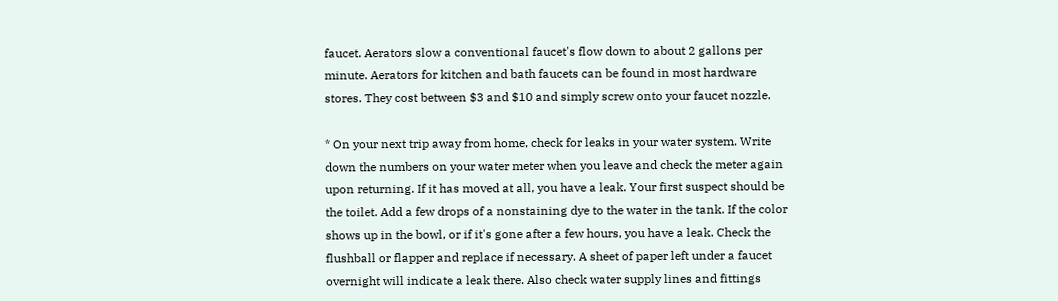faucet. Aerators slow a conventional faucet's flow down to about 2 gallons per minute. Aerators for kitchen and bath faucets can be found in most hardware stores. They cost between $3 and $10 and simply screw onto your faucet nozzle.

* On your next trip away from home, check for leaks in your water system. Write down the numbers on your water meter when you leave and check the meter again upon returning. If it has moved at all, you have a leak. Your first suspect should be the toilet. Add a few drops of a nonstaining dye to the water in the tank. If the color shows up in the bowl, or if it's gone after a few hours, you have a leak. Check the flushball or flapper and replace if necessary. A sheet of paper left under a faucet overnight will indicate a leak there. Also check water supply lines and fittings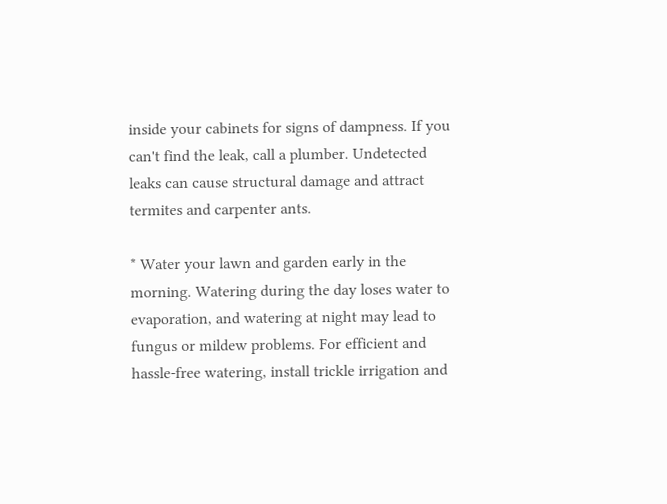inside your cabinets for signs of dampness. If you can't find the leak, call a plumber. Undetected leaks can cause structural damage and attract termites and carpenter ants.

* Water your lawn and garden early in the morning. Watering during the day loses water to evaporation, and watering at night may lead to fungus or mildew problems. For efficient and hassle-free watering, install trickle irrigation and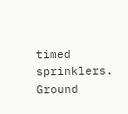timed sprinklers. Ground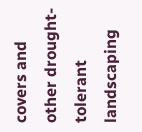covers and other drought-tolerant landscaping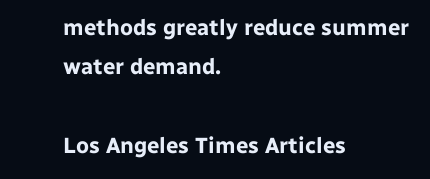methods greatly reduce summer water demand.

Los Angeles Times Articles